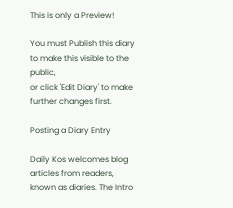This is only a Preview!

You must Publish this diary to make this visible to the public,
or click 'Edit Diary' to make further changes first.

Posting a Diary Entry

Daily Kos welcomes blog articles from readers, known as diaries. The Intro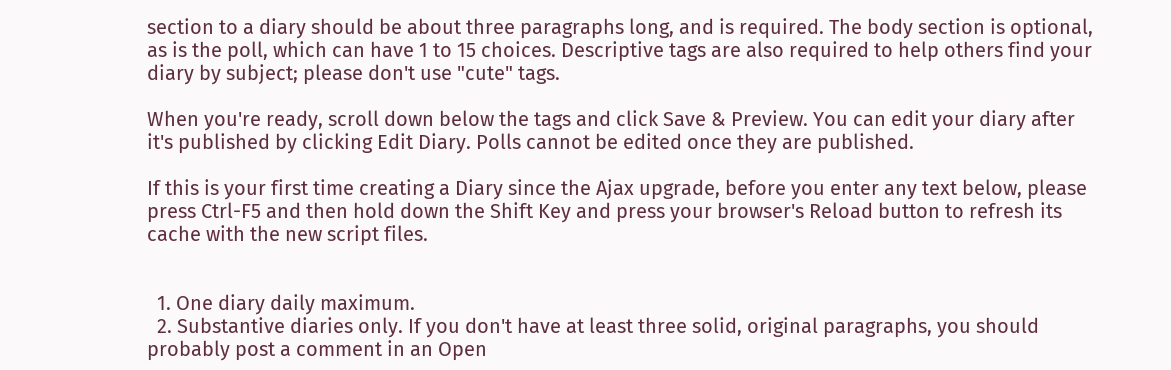section to a diary should be about three paragraphs long, and is required. The body section is optional, as is the poll, which can have 1 to 15 choices. Descriptive tags are also required to help others find your diary by subject; please don't use "cute" tags.

When you're ready, scroll down below the tags and click Save & Preview. You can edit your diary after it's published by clicking Edit Diary. Polls cannot be edited once they are published.

If this is your first time creating a Diary since the Ajax upgrade, before you enter any text below, please press Ctrl-F5 and then hold down the Shift Key and press your browser's Reload button to refresh its cache with the new script files.


  1. One diary daily maximum.
  2. Substantive diaries only. If you don't have at least three solid, original paragraphs, you should probably post a comment in an Open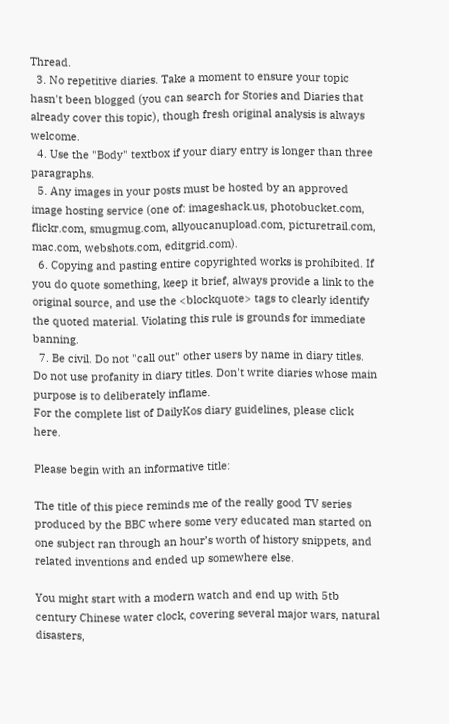Thread.
  3. No repetitive diaries. Take a moment to ensure your topic hasn't been blogged (you can search for Stories and Diaries that already cover this topic), though fresh original analysis is always welcome.
  4. Use the "Body" textbox if your diary entry is longer than three paragraphs.
  5. Any images in your posts must be hosted by an approved image hosting service (one of: imageshack.us, photobucket.com, flickr.com, smugmug.com, allyoucanupload.com, picturetrail.com, mac.com, webshots.com, editgrid.com).
  6. Copying and pasting entire copyrighted works is prohibited. If you do quote something, keep it brief, always provide a link to the original source, and use the <blockquote> tags to clearly identify the quoted material. Violating this rule is grounds for immediate banning.
  7. Be civil. Do not "call out" other users by name in diary titles. Do not use profanity in diary titles. Don't write diaries whose main purpose is to deliberately inflame.
For the complete list of DailyKos diary guidelines, please click here.

Please begin with an informative title:

The title of this piece reminds me of the really good TV series produced by the BBC where some very educated man started on one subject ran through an hour’s worth of history snippets, and related inventions and ended up somewhere else.

You might start with a modern watch and end up with 5tb century Chinese water clock, covering several major wars, natural disasters,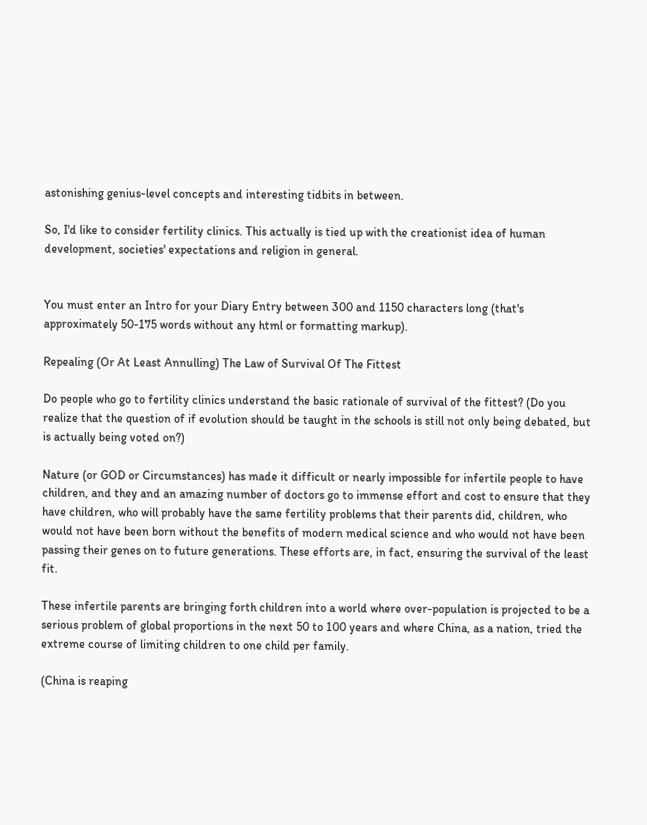astonishing genius-level concepts and interesting tidbits in between.

So, I'd like to consider fertility clinics. This actually is tied up with the creationist idea of human development, societies' expectations and religion in general.


You must enter an Intro for your Diary Entry between 300 and 1150 characters long (that's approximately 50-175 words without any html or formatting markup).

Repealing (Or At Least Annulling) The Law of Survival Of The Fittest

Do people who go to fertility clinics understand the basic rationale of survival of the fittest? (Do you realize that the question of if evolution should be taught in the schools is still not only being debated, but is actually being voted on?)

Nature (or GOD or Circumstances) has made it difficult or nearly impossible for infertile people to have children, and they and an amazing number of doctors go to immense effort and cost to ensure that they have children, who will probably have the same fertility problems that their parents did, children, who would not have been born without the benefits of modern medical science and who would not have been passing their genes on to future generations. These efforts are, in fact, ensuring the survival of the least fit.

These infertile parents are bringing forth children into a world where over-population is projected to be a serious problem of global proportions in the next 50 to 100 years and where China, as a nation, tried the extreme course of limiting children to one child per family.

(China is reaping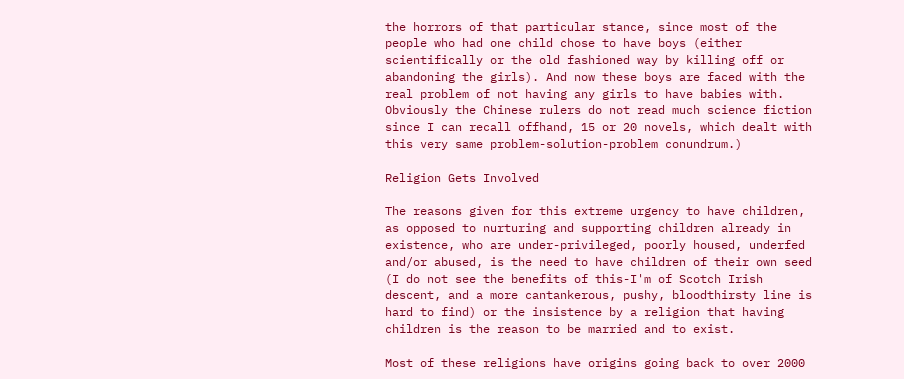the horrors of that particular stance, since most of the people who had one child chose to have boys (either scientifically or the old fashioned way by killing off or abandoning the girls). And now these boys are faced with the real problem of not having any girls to have babies with. Obviously the Chinese rulers do not read much science fiction since I can recall offhand, 15 or 20 novels, which dealt with this very same problem-solution-problem conundrum.)

Religion Gets Involved

The reasons given for this extreme urgency to have children, as opposed to nurturing and supporting children already in existence, who are under-privileged, poorly housed, underfed and/or abused, is the need to have children of their own seed (I do not see the benefits of this-I'm of Scotch Irish descent, and a more cantankerous, pushy, bloodthirsty line is hard to find) or the insistence by a religion that having children is the reason to be married and to exist.

Most of these religions have origins going back to over 2000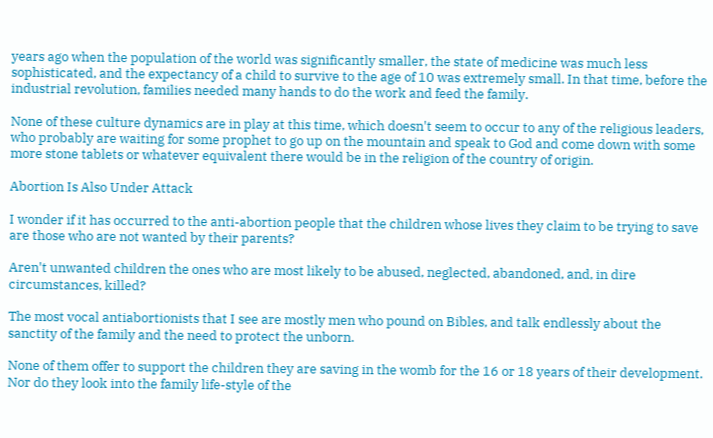years ago when the population of the world was significantly smaller, the state of medicine was much less sophisticated, and the expectancy of a child to survive to the age of 10 was extremely small. In that time, before the industrial revolution, families needed many hands to do the work and feed the family.

None of these culture dynamics are in play at this time, which doesn't seem to occur to any of the religious leaders, who probably are waiting for some prophet to go up on the mountain and speak to God and come down with some more stone tablets or whatever equivalent there would be in the religion of the country of origin.

Abortion Is Also Under Attack

I wonder if it has occurred to the anti-abortion people that the children whose lives they claim to be trying to save are those who are not wanted by their parents?

Aren't unwanted children the ones who are most likely to be abused, neglected, abandoned, and, in dire circumstances, killed?

The most vocal antiabortionists that I see are mostly men who pound on Bibles, and talk endlessly about the sanctity of the family and the need to protect the unborn.

None of them offer to support the children they are saving in the womb for the 16 or 18 years of their development. Nor do they look into the family life-style of the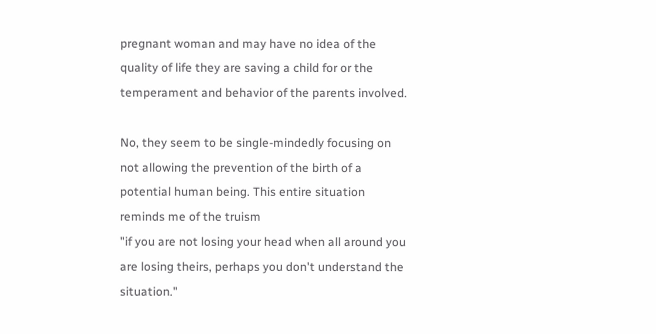pregnant woman and may have no idea of the quality of life they are saving a child for or the temperament and behavior of the parents involved.

No, they seem to be single-mindedly focusing on not allowing the prevention of the birth of a potential human being. This entire situation reminds me of the truism
"if you are not losing your head when all around you are losing theirs, perhaps you don't understand the situation."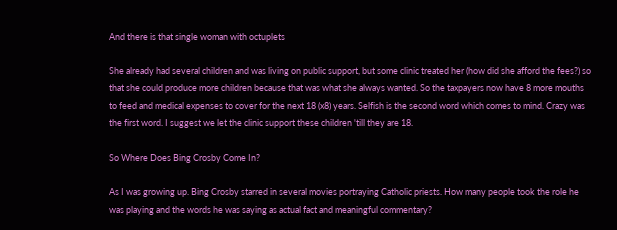And there is that single woman with octuplets

She already had several children and was living on public support, but some clinic treated her (how did she afford the fees?) so that she could produce more children because that was what she always wanted. So the taxpayers now have 8 more mouths to feed and medical expenses to cover for the next 18 (x8) years. Selfish is the second word which comes to mind. Crazy was the first word. I suggest we let the clinic support these children 'till they are 18.

So Where Does Bing Crosby Come In?

As I was growing up. Bing Crosby starred in several movies portraying Catholic priests. How many people took the role he was playing and the words he was saying as actual fact and meaningful commentary?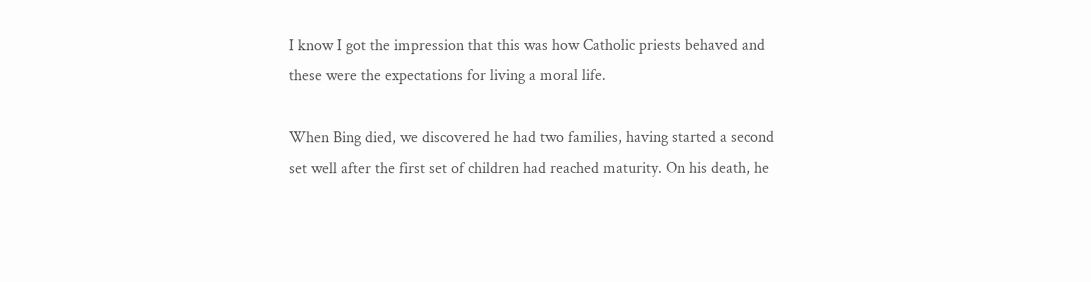I know I got the impression that this was how Catholic priests behaved and these were the expectations for living a moral life.

When Bing died, we discovered he had two families, having started a second set well after the first set of children had reached maturity. On his death, he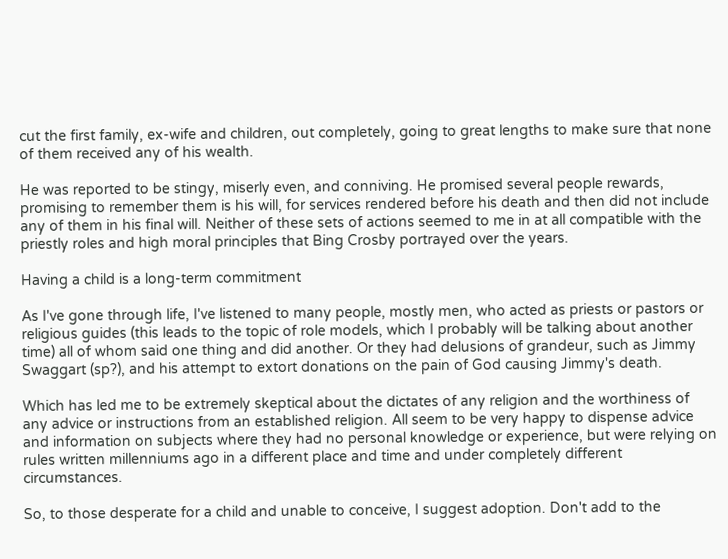cut the first family, ex-wife and children, out completely, going to great lengths to make sure that none of them received any of his wealth.

He was reported to be stingy, miserly even, and conniving. He promised several people rewards, promising to remember them is his will, for services rendered before his death and then did not include any of them in his final will. Neither of these sets of actions seemed to me in at all compatible with the priestly roles and high moral principles that Bing Crosby portrayed over the years.

Having a child is a long-term commitment

As I've gone through life, I've listened to many people, mostly men, who acted as priests or pastors or religious guides (this leads to the topic of role models, which I probably will be talking about another time) all of whom said one thing and did another. Or they had delusions of grandeur, such as Jimmy Swaggart (sp?), and his attempt to extort donations on the pain of God causing Jimmy's death.

Which has led me to be extremely skeptical about the dictates of any religion and the worthiness of any advice or instructions from an established religion. All seem to be very happy to dispense advice and information on subjects where they had no personal knowledge or experience, but were relying on rules written millenniums ago in a different place and time and under completely different circumstances.

So, to those desperate for a child and unable to conceive, I suggest adoption. Don't add to the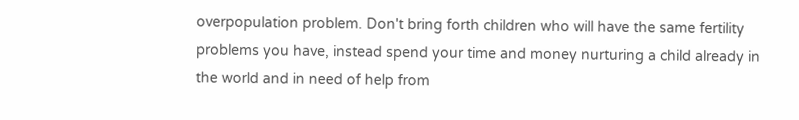overpopulation problem. Don't bring forth children who will have the same fertility problems you have, instead spend your time and money nurturing a child already in the world and in need of help from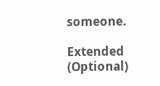someone.

Extended (Optional)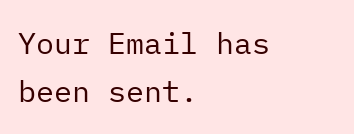Your Email has been sent.